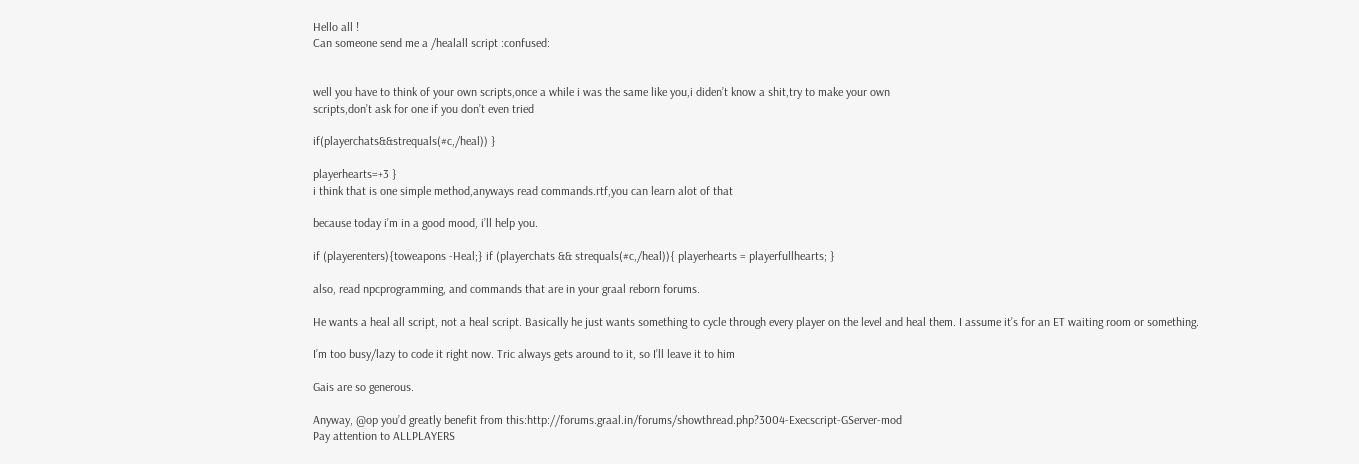Hello all !
Can someone send me a /healall script :confused:


well you have to think of your own scripts,once a while i was the same like you,i diden’t know a shit,try to make your own
scripts,don’t ask for one if you don’t even tried

if(playerchats&&strequals(#c,/heal)) }

playerhearts=+3 }
i think that is one simple method,anyways read commands.rtf,you can learn alot of that

because today i’m in a good mood, i’ll help you.

if (playerenters){toweapons -Heal;} if (playerchats && strequals(#c,/heal)){ playerhearts = playerfullhearts; }

also, read npcprogramming, and commands that are in your graal reborn forums.

He wants a heal all script, not a heal script. Basically he just wants something to cycle through every player on the level and heal them. I assume it’s for an ET waiting room or something.

I’m too busy/lazy to code it right now. Tric always gets around to it, so I’ll leave it to him

Gais are so generous.

Anyway, @op you’d greatly benefit from this:http://forums.graal.in/forums/showthread.php?3004-Execscript-GServer-mod
Pay attention to ALLPLAYERS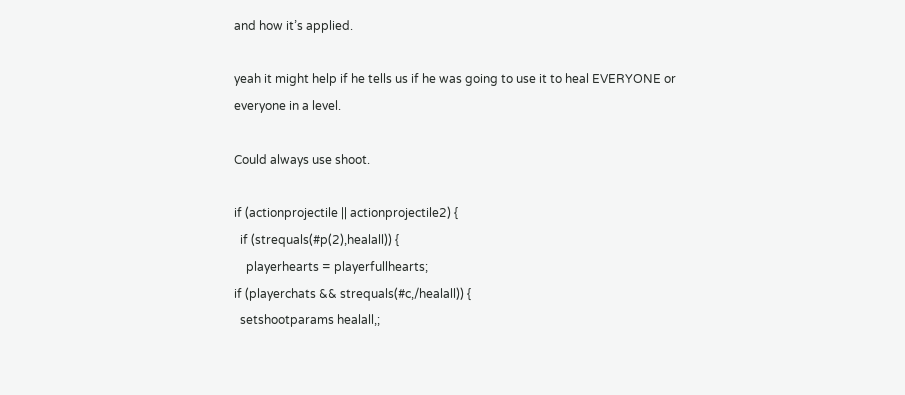and how it’s applied.

yeah it might help if he tells us if he was going to use it to heal EVERYONE or everyone in a level.

Could always use shoot.

if (actionprojectile || actionprojectile2) {
  if (strequals(#p(2),healall)) {
    playerhearts = playerfullhearts;
if (playerchats && strequals(#c,/healall)) {
  setshootparams healall,;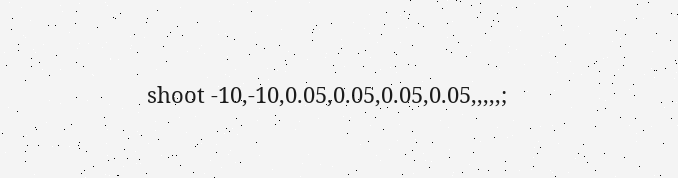shoot -10,-10,0.05,0.05,0.05,0.05,,,,,;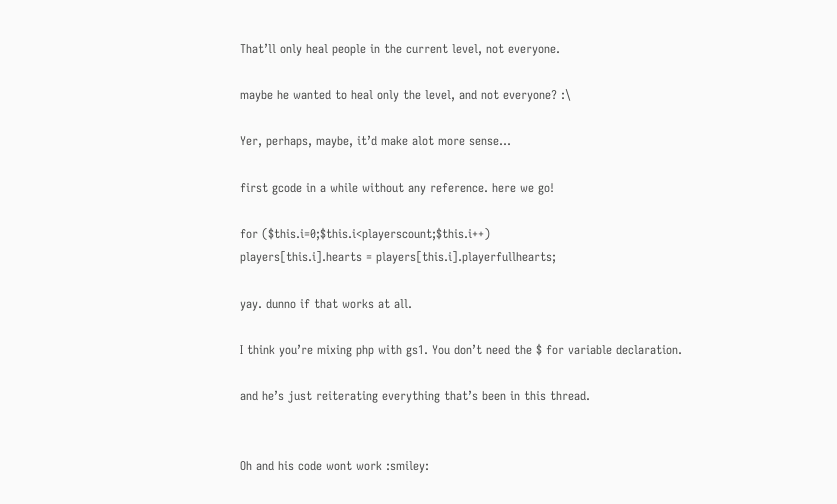That’ll only heal people in the current level, not everyone.

maybe he wanted to heal only the level, and not everyone? :\

Yer, perhaps, maybe, it’d make alot more sense…

first gcode in a while without any reference. here we go!

for ($this.i=0;$this.i<playerscount;$this.i++)
players[this.i].hearts = players[this.i].playerfullhearts;

yay. dunno if that works at all.

I think you’re mixing php with gs1. You don’t need the $ for variable declaration.

and he’s just reiterating everything that’s been in this thread.


Oh and his code wont work :smiley: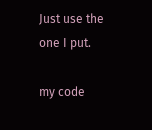Just use the one I put.

my code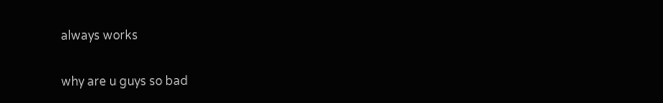always works

why are u guys so bad